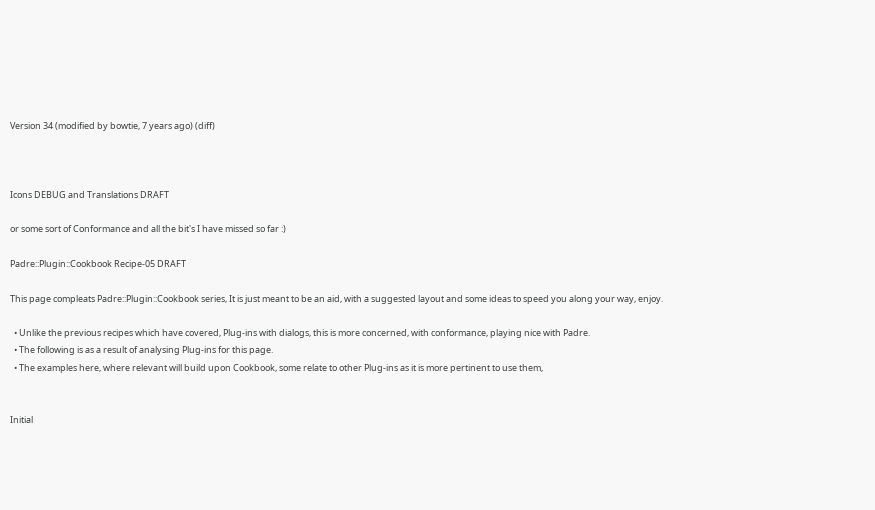Version 34 (modified by bowtie, 7 years ago) (diff)



Icons DEBUG and Translations DRAFT

or some sort of Conformance and all the bit's I have missed so far :)

Padre::Plugin::Cookbook Recipe-05 DRAFT

This page compleats Padre::Plugin::Cookbook series, It is just meant to be an aid, with a suggested layout and some ideas to speed you along your way, enjoy.

  • Unlike the previous recipes which have covered, Plug-ins with dialogs, this is more concerned, with conformance, playing nice with Padre.
  • The following is as a result of analysing Plug-ins for this page.
  • The examples here, where relevant will build upon Cookbook, some relate to other Plug-ins as it is more pertinent to use them,


Initial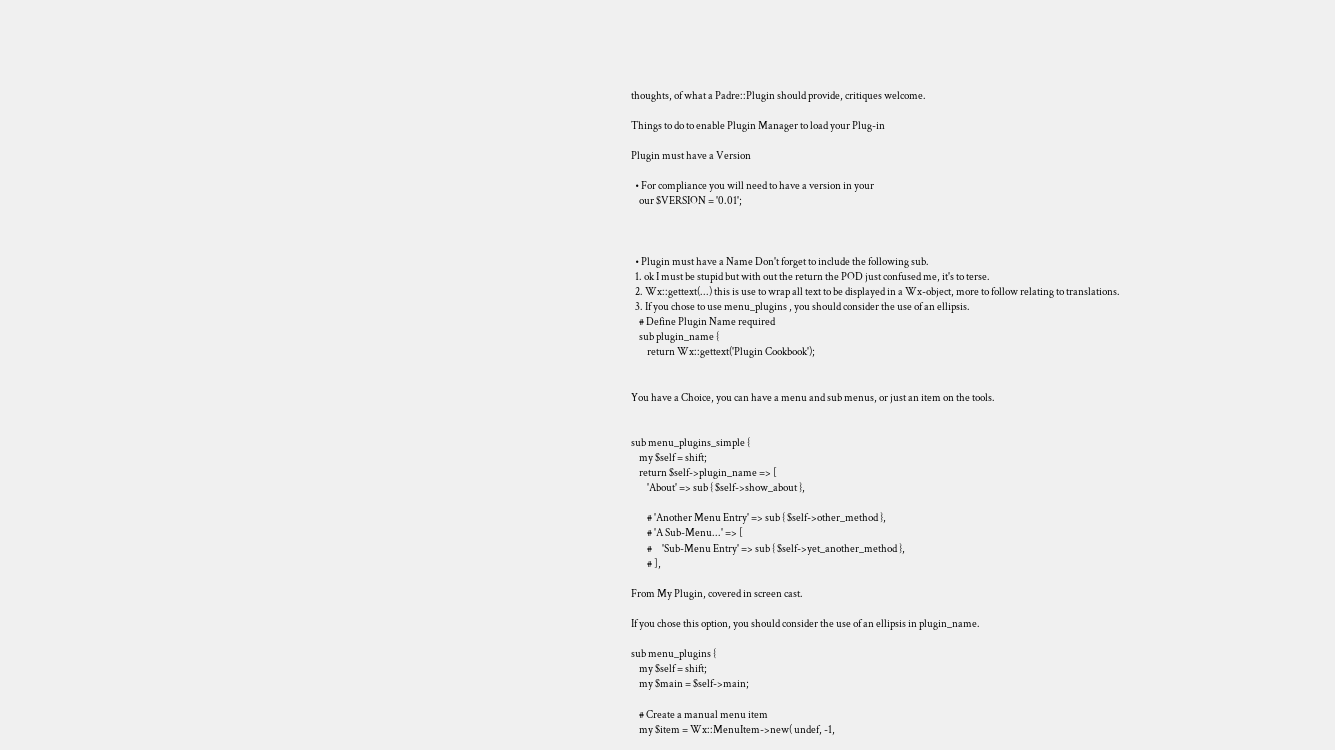thoughts, of what a Padre::Plugin should provide, critiques welcome.

Things to do to enable Plugin Manager to load your Plug-in

Plugin must have a Version

  • For compliance you will need to have a version in your
    our $VERSION = '0.01';



  • Plugin must have a Name Don't forget to include the following sub.
  1. ok I must be stupid but with out the return the POD just confused me, it's to terse.
  2. Wx::gettext(...) this is use to wrap all text to be displayed in a Wx-object, more to follow relating to translations.
  3. If you chose to use menu_plugins , you should consider the use of an ellipsis.
    # Define Plugin Name required
    sub plugin_name {
        return Wx::gettext('Plugin Cookbook');


You have a Choice, you can have a menu and sub menus, or just an item on the tools.


sub menu_plugins_simple {
    my $self = shift;
    return $self->plugin_name => [
        'About' => sub { $self->show_about },

        # 'Another Menu Entry' => sub { $self->other_method },
        # 'A Sub-Menu...' => [
        #     'Sub-Menu Entry' => sub { $self->yet_another_method },
        # ],

From My Plugin, covered in screen cast.

If you chose this option, you should consider the use of an ellipsis in plugin_name.

sub menu_plugins {
    my $self = shift;
    my $main = $self->main;

    # Create a manual menu item
    my $item = Wx::MenuItem->new( undef, -1,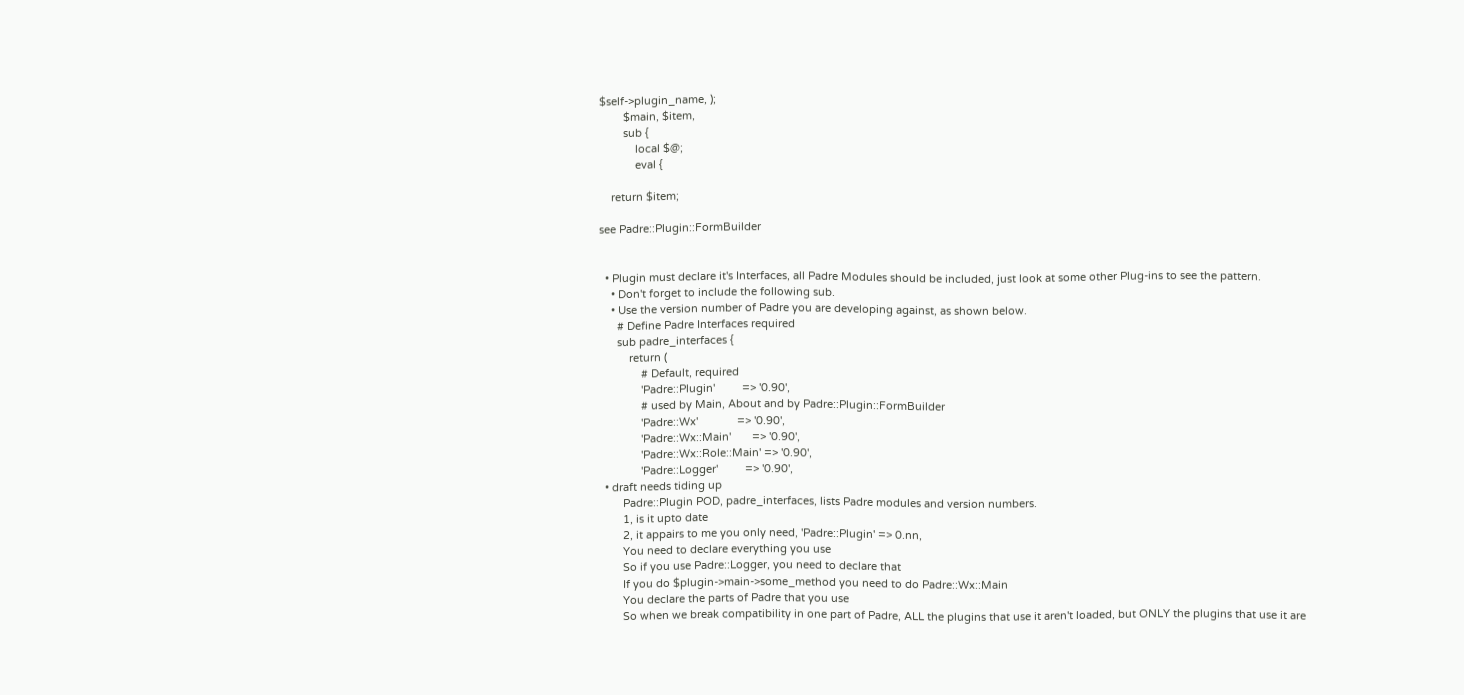$self->plugin_name, );
        $main, $item,
        sub {
            local $@;
            eval {

    return $item;

see Padre::Plugin::FormBuilder


  • Plugin must declare it's Interfaces, all Padre Modules should be included, just look at some other Plug-ins to see the pattern.
    • Don't forget to include the following sub.
    • Use the version number of Padre you are developing against, as shown below.
      # Define Padre Interfaces required
      sub padre_interfaces {
          return (
              # Default, required
              'Padre::Plugin'         => '0.90',
              # used by Main, About and by Padre::Plugin::FormBuilder
              'Padre::Wx'             => '0.90',
              'Padre::Wx::Main'       => '0.90',
              'Padre::Wx::Role::Main' => '0.90',
              'Padre::Logger'         => '0.90',
  • draft needs tiding up
        Padre::Plugin POD, padre_interfaces, lists Padre modules and version numbers.
        1, is it upto date
        2, it appairs to me you only need, 'Padre::Plugin' => 0.nn,
        You need to declare everything you use
        So if you use Padre::Logger, you need to declare that
        If you do $plugin->main->some_method you need to do Padre::Wx::Main
        You declare the parts of Padre that you use
        So when we break compatibility in one part of Padre, ALL the plugins that use it aren't loaded, but ONLY the plugins that use it are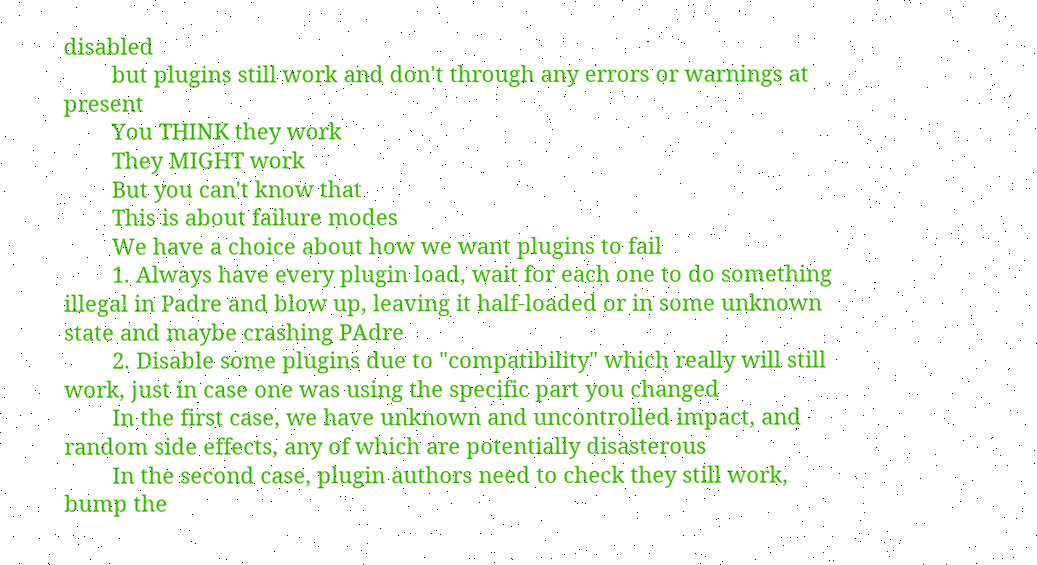disabled
        but plugins still work and don't through any errors or warnings at present
        You THINK they work
        They MIGHT work
        But you can't know that
        This is about failure modes
        We have a choice about how we want plugins to fail
        1. Always have every plugin load, wait for each one to do something illegal in Padre and blow up, leaving it half-loaded or in some unknown state and maybe crashing PAdre
        2. Disable some plugins due to "compatibility" which really will still work, just in case one was using the specific part you changed
        In the first case, we have unknown and uncontrolled impact, and random side effects, any of which are potentially disasterous
        In the second case, plugin authors need to check they still work, bump the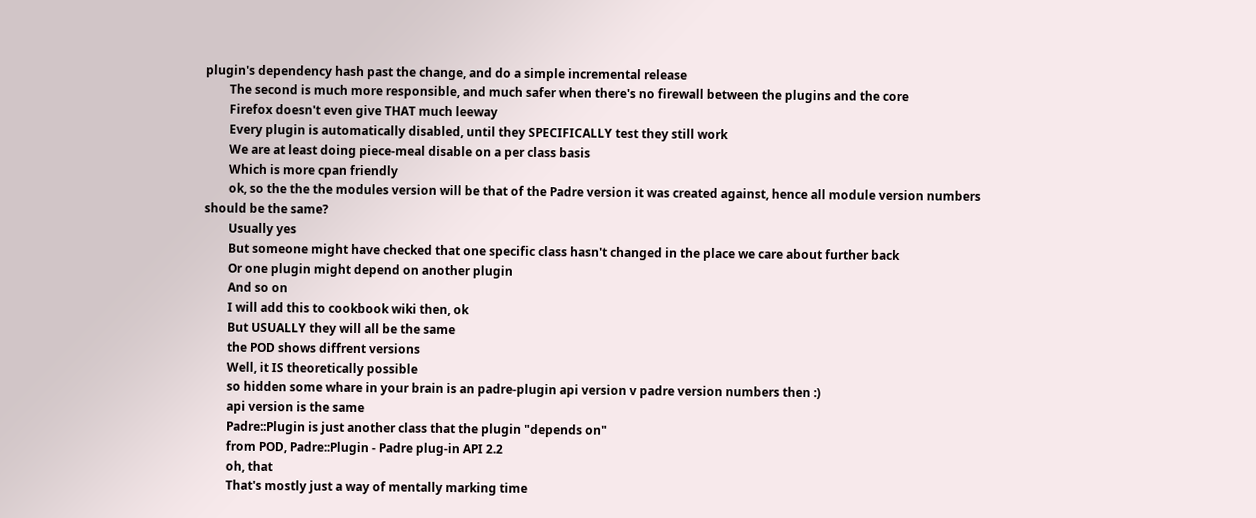plugin's dependency hash past the change, and do a simple incremental release
        The second is much more responsible, and much safer when there's no firewall between the plugins and the core
        Firefox doesn't even give THAT much leeway
        Every plugin is automatically disabled, until they SPECIFICALLY test they still work
        We are at least doing piece-meal disable on a per class basis
        Which is more cpan friendly
        ok, so the the the modules version will be that of the Padre version it was created against, hence all module version numbers should be the same?
        Usually yes
        But someone might have checked that one specific class hasn't changed in the place we care about further back
        Or one plugin might depend on another plugin
        And so on
        I will add this to cookbook wiki then, ok
        But USUALLY they will all be the same
        the POD shows diffrent versions
        Well, it IS theoretically possible
        so hidden some whare in your brain is an padre-plugin api version v padre version numbers then :)
        api version is the same
        Padre::Plugin is just another class that the plugin "depends on"
        from POD, Padre::Plugin - Padre plug-in API 2.2
        oh, that
        That's mostly just a way of mentally marking time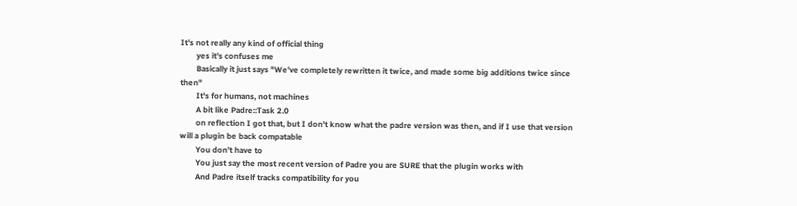It's not really any kind of official thing
        yes it's confuses me
        Basically it just says "We've completely rewritten it twice, and made some big additions twice since then"
        It's for humans, not machines
        A bit like Padre::Task 2.0
        on reflection I got that, but I don't know what the padre version was then, and if I use that version will a plugin be back compatable
        You don't have to
        You just say the most recent version of Padre you are SURE that the plugin works with
        And Padre itself tracks compatibility for you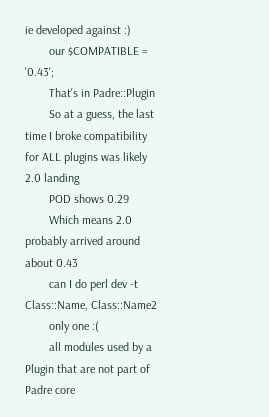ie developed against :)
        our $COMPATIBLE = '0.43';
        That's in Padre::Plugin
        So at a guess, the last time I broke compatibility for ALL plugins was likely 2.0 landing
        POD shows 0.29
        Which means 2.0 probably arrived around about 0.43
        can I do perl dev -t Class::Name, Class::Name2
        only one :(
        all modules used by a Plugin that are not part of Padre core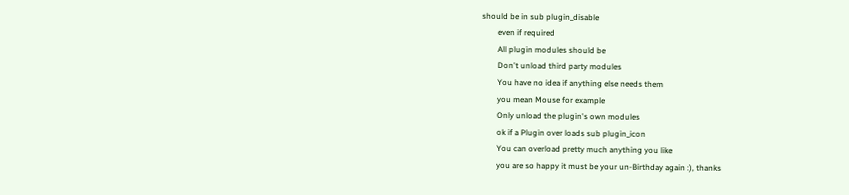should be in sub plugin_disable
        even if required
        All plugin modules should be
        Don't unload third party modules
        You have no idea if anything else needs them
        you mean Mouse for example
        Only unload the plugin's own modules
        ok if a Plugin over loads sub plugin_icon
        You can overload pretty much anything you like
        you are so happy it must be your un-Birthday again :), thanks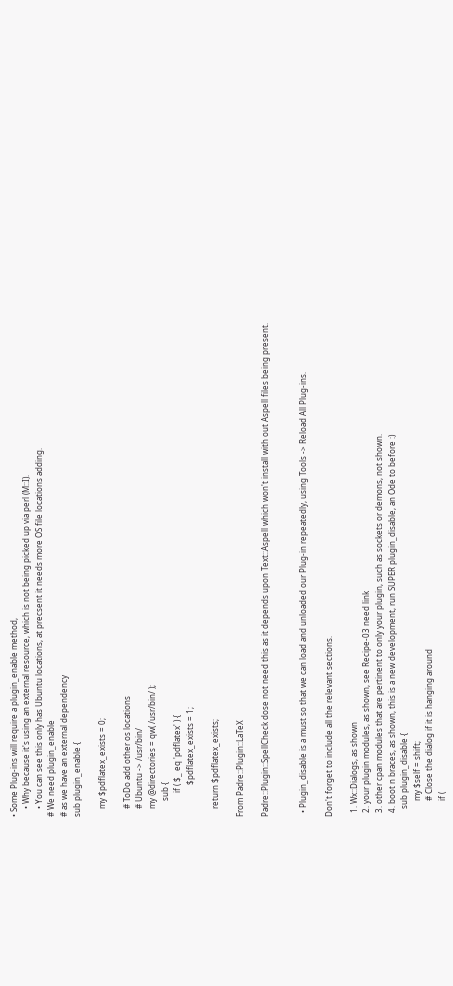• Some Plug-ins will require a plugin_enable method,
    • Why because it's using an external resource, which is not being picked up via perl (M::I).
    • You can see this only has Ubuntu locations, at precsent it needs more OS file locations adding.
# We need plugin_enable
# as we have an external dependency
sub plugin_enable {

    my $pdflatex_exists = 0;

    # ToDo add other os locations
    # Ubuntu -> /usr/bin/
    my @directories = qw( /usr/bin/ );
        sub {
            if ( $_ eq 'pdflatex' ) {
                $pdflatex_exists = 1;

    return $pdflatex_exists;

From Padre::Plugin::LaTeX

Padre::Plugin::SpellCheck dose not need this as it depends upon Text::Aspell which won't install with out Aspell files being present.


  • Plugin_disable is a must so that we can load and unloaded our Plug-in repeatedly, using Tools -> Reload All Plug-ins.

Don't forget to include all the relevant sections.

  1. Wx::Dialogs, as shown
  2. your plugin modules, as shown, see Recipe-03 need link
  3. other cpan modules that are pertinent to only your plugin, such as sockets or demons, not shown.
  4. boot n braces, as shown, this is a new development, run SUPER plugin_disable, an Ode to before :)
    sub plugin_disable {
        my $self = shift;
        # Close the dialog if it is hanging around
        if (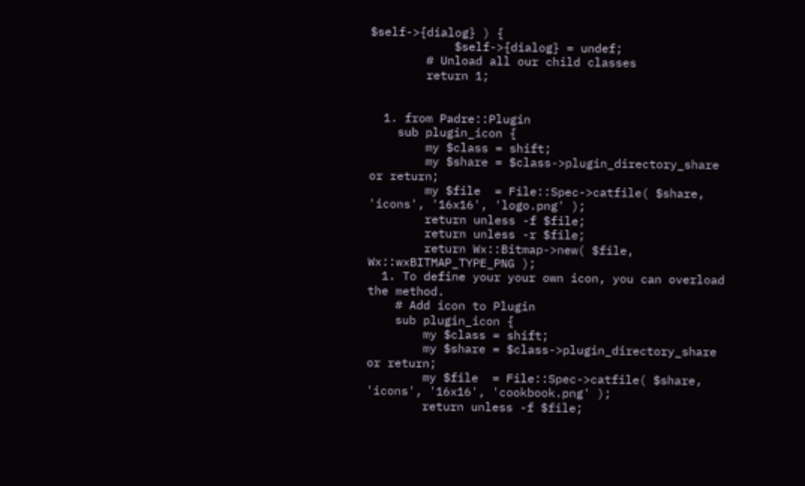$self->{dialog} ) {
            $self->{dialog} = undef;
        # Unload all our child classes
        return 1;


  1. from Padre::Plugin
    sub plugin_icon {
        my $class = shift;
        my $share = $class->plugin_directory_share or return;
        my $file  = File::Spec->catfile( $share, 'icons', '16x16', 'logo.png' );
        return unless -f $file;
        return unless -r $file;
        return Wx::Bitmap->new( $file, Wx::wxBITMAP_TYPE_PNG );
  1. To define your your own icon, you can overload the method.
    # Add icon to Plugin
    sub plugin_icon {
        my $class = shift;
        my $share = $class->plugin_directory_share or return;
        my $file  = File::Spec->catfile( $share, 'icons', '16x16', 'cookbook.png' );
        return unless -f $file;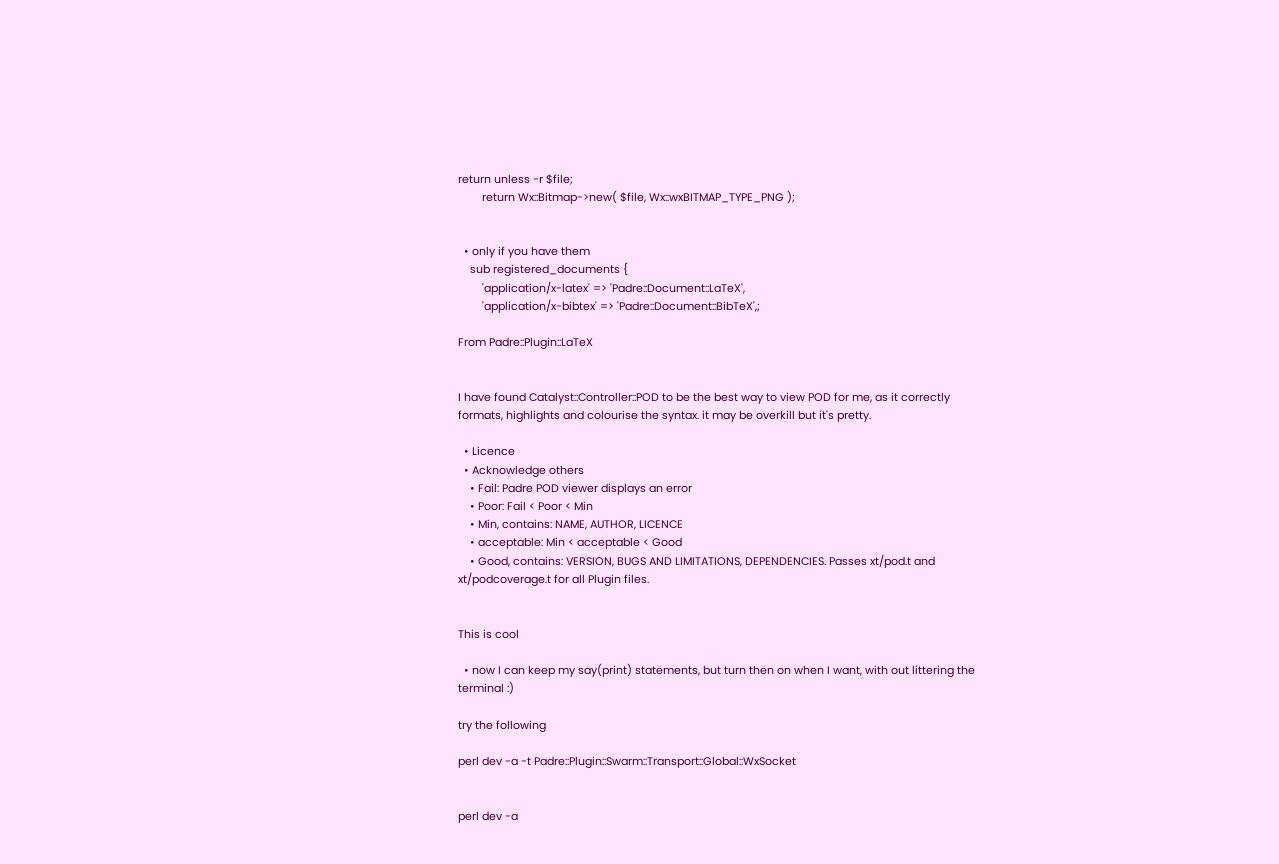return unless -r $file;
        return Wx::Bitmap->new( $file, Wx::wxBITMAP_TYPE_PNG );


  • only if you have them
    sub registered_documents {
        'application/x-latex' => 'Padre::Document::LaTeX',
        'application/x-bibtex' => 'Padre::Document::BibTeX',;

From Padre::Plugin::LaTeX


I have found Catalyst::Controller::POD to be the best way to view POD for me, as it correctly formats, highlights and colourise the syntax. it may be overkill but it's pretty.

  • Licence
  • Acknowledge others
    • Fail: Padre POD viewer displays an error
    • Poor: Fail < Poor < Min
    • Min, contains: NAME, AUTHOR, LICENCE
    • acceptable: Min < acceptable < Good
    • Good, contains: VERSION, BUGS AND LIMITATIONS, DEPENDENCIES. Passes xt/pod.t and xt/podcoverage.t for all Plugin files.


This is cool

  • now I can keep my say(print) statements, but turn then on when I want, with out littering the terminal :)

try the following

perl dev -a -t Padre::Plugin::Swarm::Transport::Global::WxSocket


perl dev -a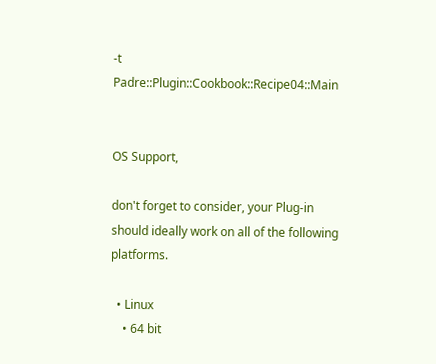-t Padre::Plugin::Cookbook::Recipe04::Main


OS Support,

don't forget to consider, your Plug-in should ideally work on all of the following platforms.

  • Linux
    • 64 bit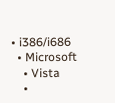• i386/i686
  • Microsoft
    • Vista
    •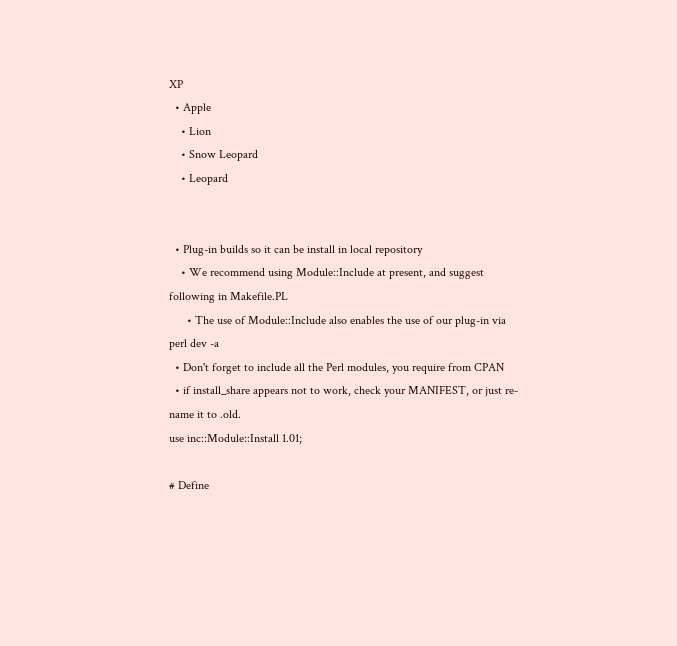XP
  • Apple
    • Lion
    • Snow Leopard
    • Leopard


  • Plug-in builds so it can be install in local repository
    • We recommend using Module::Include at present, and suggest following in Makefile.PL
      • The use of Module::Include also enables the use of our plug-in via perl dev -a
  • Don't forget to include all the Perl modules, you require from CPAN
  • if install_share appears not to work, check your MANIFEST, or just re-name it to .old.
use inc::Module::Install 1.01;

# Define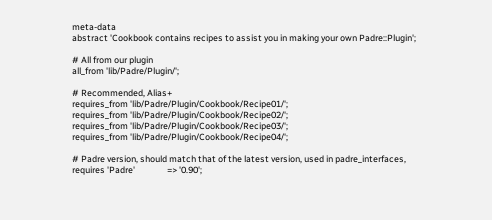meta-data
abstract 'Cookbook contains recipes to assist you in making your own Padre::Plugin';

# All from our plugin
all_from 'lib/Padre/Plugin/';

# Recommended, Alias+
requires_from 'lib/Padre/Plugin/Cookbook/Recipe01/';
requires_from 'lib/Padre/Plugin/Cookbook/Recipe02/';
requires_from 'lib/Padre/Plugin/Cookbook/Recipe03/';
requires_from 'lib/Padre/Plugin/Cookbook/Recipe04/';

# Padre version, should match that of the latest version, used in padre_interfaces,
requires 'Padre'                => '0.90';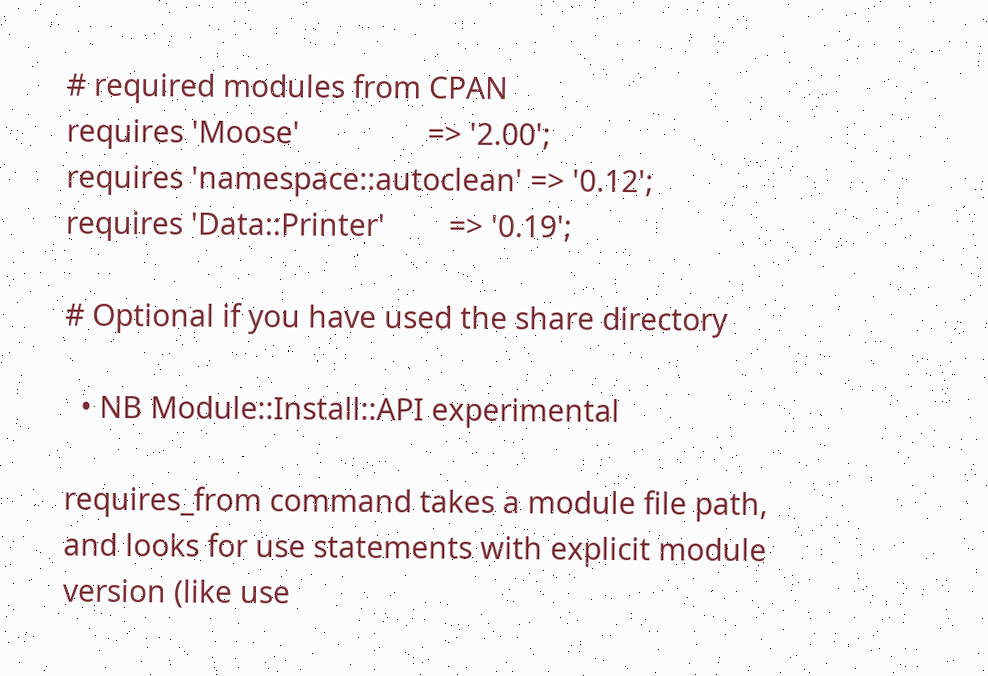# required modules from CPAN
requires 'Moose'                => '2.00';
requires 'namespace::autoclean' => '0.12';
requires 'Data::Printer'        => '0.19';

# Optional if you have used the share directory

  • NB Module::Install::API experimental

requires_from command takes a module file path, and looks for use statements with explicit module version (like use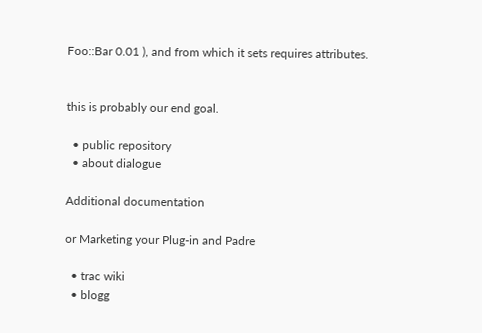Foo::Bar 0.01 ), and from which it sets requires attributes.


this is probably our end goal.

  • public repository
  • about dialogue

Additional documentation

or Marketing your Plug-in and Padre

  • trac wiki
  • blogg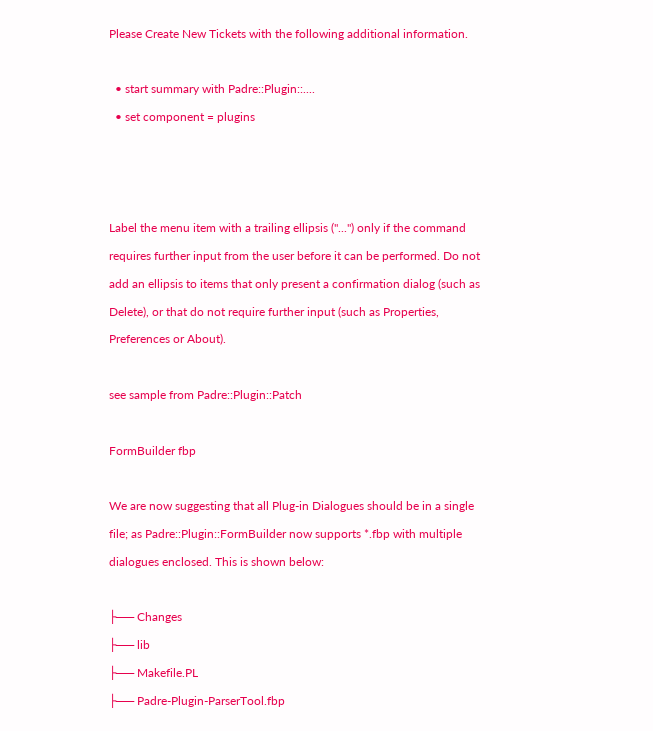Please Create New Tickets with the following additional information.

  • start summary with Padre::Plugin::....
  • set component = plugins



Label the menu item with a trailing ellipsis ("...") only if the command requires further input from the user before it can be performed. Do not add an ellipsis to items that only present a confirmation dialog (such as Delete), or that do not require further input (such as Properties, Preferences or About).

see sample from Padre::Plugin::Patch

FormBuilder fbp

We are now suggesting that all Plug-in Dialogues should be in a single file; as Padre::Plugin::FormBuilder now supports *.fbp with multiple dialogues enclosed. This is shown below:

├── Changes
├── lib
├── Makefile.PL
├── Padre-Plugin-ParserTool.fbp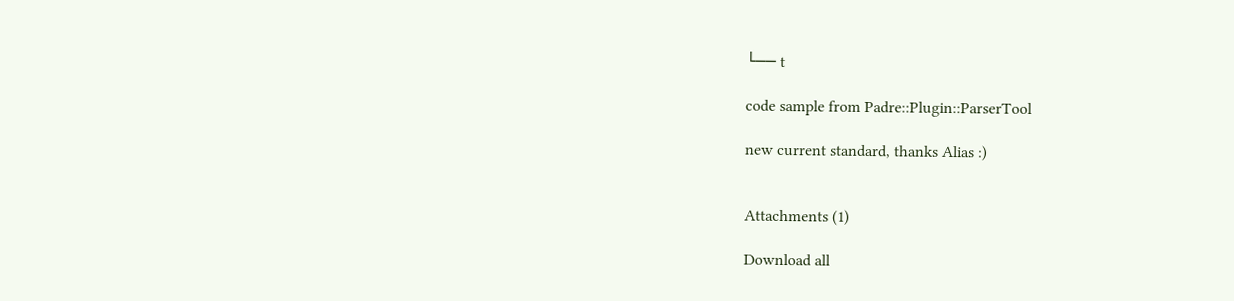└── t

code sample from Padre::Plugin::ParserTool

new current standard, thanks Alias :)


Attachments (1)

Download all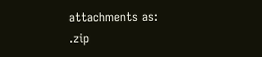attachments as: .zip